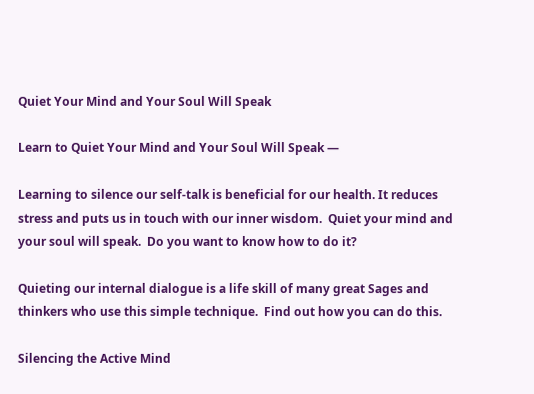Quiet Your Mind and Your Soul Will Speak

Learn to Quiet Your Mind and Your Soul Will Speak —

Learning to silence our self-talk is beneficial for our health. It reduces stress and puts us in touch with our inner wisdom.  Quiet your mind and your soul will speak.  Do you want to know how to do it?

Quieting our internal dialogue is a life skill of many great Sages and thinkers who use this simple technique.  Find out how you can do this.

Silencing the Active Mind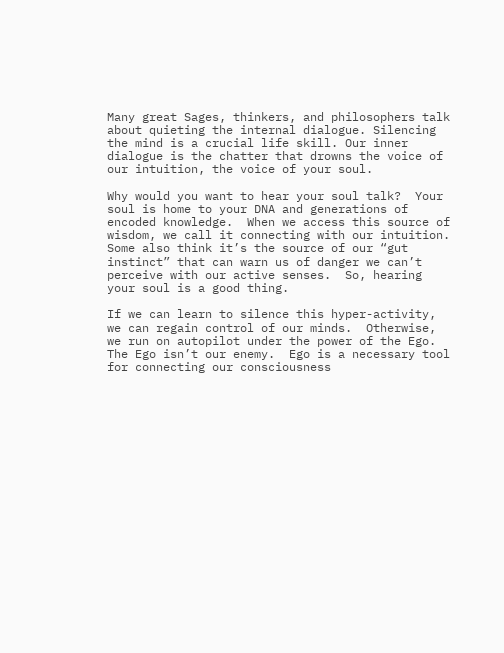Many great Sages, thinkers, and philosophers talk about quieting the internal dialogue. Silencing the mind is a crucial life skill. Our inner dialogue is the chatter that drowns the voice of our intuition, the voice of your soul.

Why would you want to hear your soul talk?  Your soul is home to your DNA and generations of encoded knowledge.  When we access this source of wisdom, we call it connecting with our intuition.  Some also think it’s the source of our “gut instinct” that can warn us of danger we can’t perceive with our active senses.  So, hearing your soul is a good thing.

If we can learn to silence this hyper-activity, we can regain control of our minds.  Otherwise, we run on autopilot under the power of the Ego.  The Ego isn’t our enemy.  Ego is a necessary tool for connecting our consciousness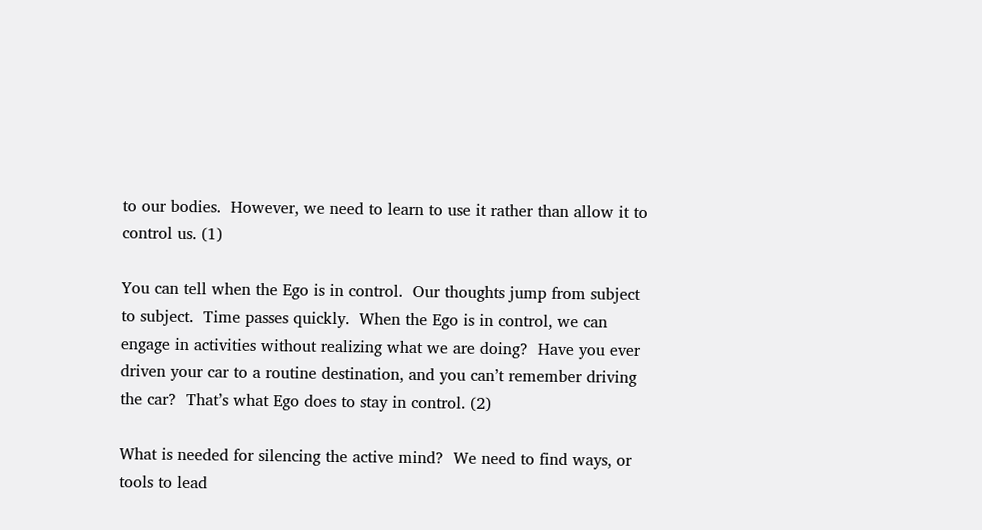to our bodies.  However, we need to learn to use it rather than allow it to control us. (1)

You can tell when the Ego is in control.  Our thoughts jump from subject to subject.  Time passes quickly.  When the Ego is in control, we can engage in activities without realizing what we are doing?  Have you ever driven your car to a routine destination, and you can’t remember driving the car?  That’s what Ego does to stay in control. (2)

What is needed for silencing the active mind?  We need to find ways, or tools to lead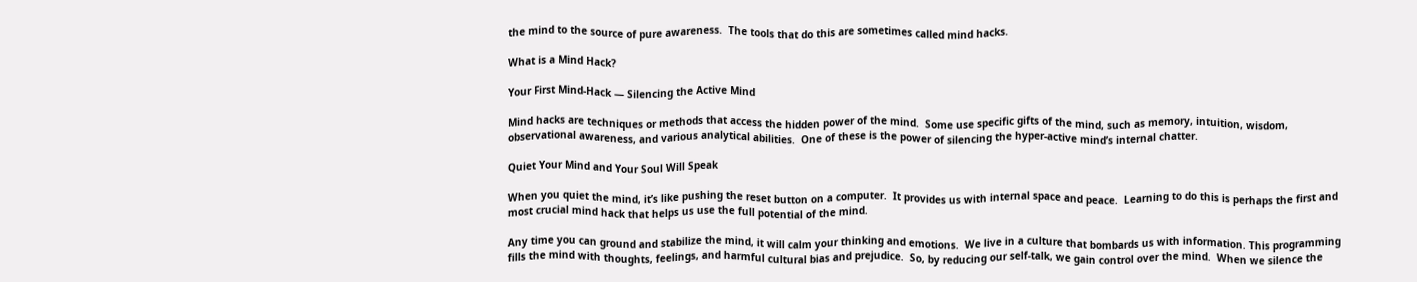the mind to the source of pure awareness.  The tools that do this are sometimes called mind hacks.

What is a Mind Hack?

Your First Mind-Hack ― Silencing the Active Mind

Mind hacks are techniques or methods that access the hidden power of the mind.  Some use specific gifts of the mind, such as memory, intuition, wisdom, observational awareness, and various analytical abilities.  One of these is the power of silencing the hyper-active mind’s internal chatter.

Quiet Your Mind and Your Soul Will Speak

When you quiet the mind, it’s like pushing the reset button on a computer.  It provides us with internal space and peace.  Learning to do this is perhaps the first and most crucial mind hack that helps us use the full potential of the mind.

Any time you can ground and stabilize the mind, it will calm your thinking and emotions.  We live in a culture that bombards us with information. This programming fills the mind with thoughts, feelings, and harmful cultural bias and prejudice.  So, by reducing our self-talk, we gain control over the mind.  When we silence the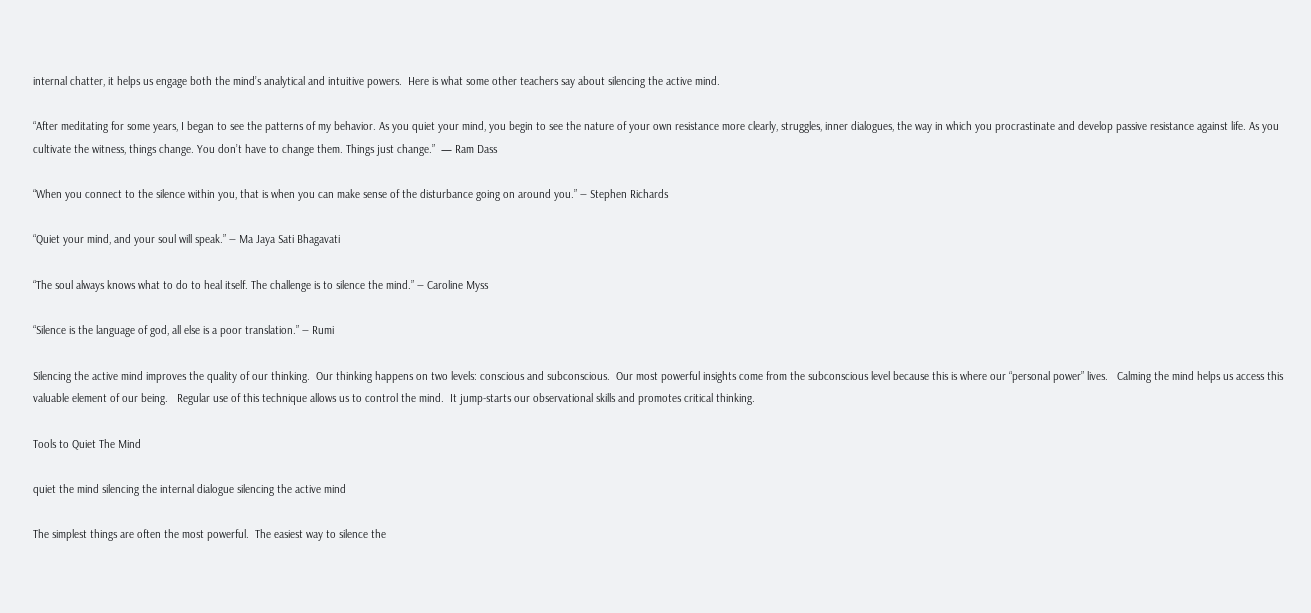internal chatter, it helps us engage both the mind’s analytical and intuitive powers.  Here is what some other teachers say about silencing the active mind.

“After meditating for some years, I began to see the patterns of my behavior. As you quiet your mind, you begin to see the nature of your own resistance more clearly, struggles, inner dialogues, the way in which you procrastinate and develop passive resistance against life. As you cultivate the witness, things change. You don’t have to change them. Things just change.”  — Ram Dass

“When you connect to the silence within you, that is when you can make sense of the disturbance going on around you.” ― Stephen Richards

“Quiet your mind, and your soul will speak.” ― Ma Jaya Sati Bhagavati

“The soul always knows what to do to heal itself. The challenge is to silence the mind.” ― Caroline Myss

“Silence is the language of god, all else is a poor translation.” ― Rumi

Silencing the active mind improves the quality of our thinking.  Our thinking happens on two levels: conscious and subconscious.  Our most powerful insights come from the subconscious level because this is where our “personal power” lives.   Calming the mind helps us access this valuable element of our being.   Regular use of this technique allows us to control the mind.  It jump-starts our observational skills and promotes critical thinking.

Tools to Quiet The Mind

quiet the mind silencing the internal dialogue silencing the active mind

The simplest things are often the most powerful.  The easiest way to silence the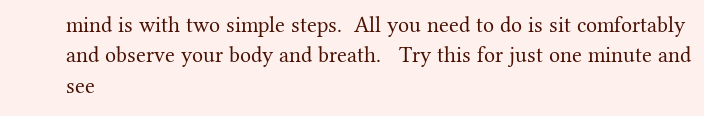mind is with two simple steps.  All you need to do is sit comfortably and observe your body and breath.   Try this for just one minute and see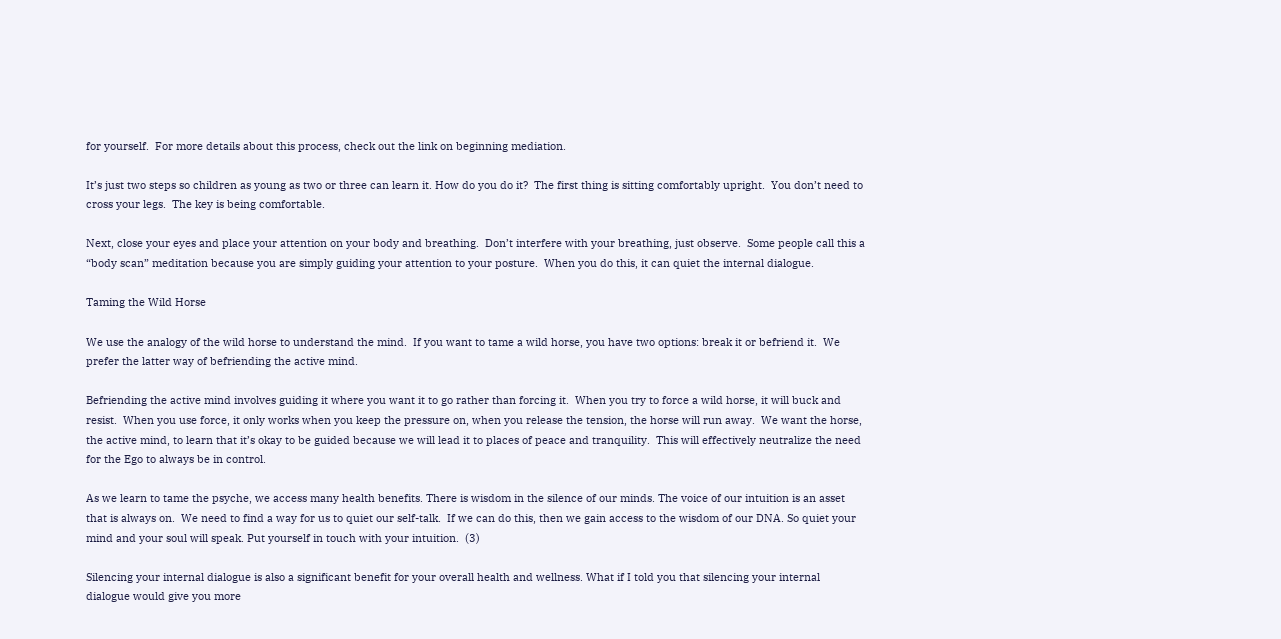for yourself.  For more details about this process, check out the link on beginning mediation.

It’s just two steps so children as young as two or three can learn it. How do you do it?  The first thing is sitting comfortably upright.  You don’t need to cross your legs.  The key is being comfortable.

Next, close your eyes and place your attention on your body and breathing.  Don’t interfere with your breathing, just observe.  Some people call this a “body scan” meditation because you are simply guiding your attention to your posture.  When you do this, it can quiet the internal dialogue.

Taming the Wild Horse

We use the analogy of the wild horse to understand the mind.  If you want to tame a wild horse, you have two options: break it or befriend it.  We prefer the latter way of befriending the active mind.

Befriending the active mind involves guiding it where you want it to go rather than forcing it.  When you try to force a wild horse, it will buck and resist.  When you use force, it only works when you keep the pressure on, when you release the tension, the horse will run away.  We want the horse, the active mind, to learn that it’s okay to be guided because we will lead it to places of peace and tranquility.  This will effectively neutralize the need for the Ego to always be in control.

As we learn to tame the psyche, we access many health benefits. There is wisdom in the silence of our minds. The voice of our intuition is an asset that is always on.  We need to find a way for us to quiet our self-talk.  If we can do this, then we gain access to the wisdom of our DNA. So quiet your mind and your soul will speak. Put yourself in touch with your intuition.  (3)

Silencing your internal dialogue is also a significant benefit for your overall health and wellness. What if I told you that silencing your internal dialogue would give you more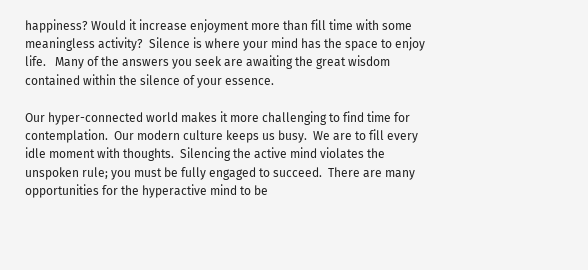happiness? Would it increase enjoyment more than fill time with some meaningless activity?  Silence is where your mind has the space to enjoy life.   Many of the answers you seek are awaiting the great wisdom contained within the silence of your essence.

Our hyper-connected world makes it more challenging to find time for contemplation.  Our modern culture keeps us busy.  We are to fill every idle moment with thoughts.  Silencing the active mind violates the unspoken rule; you must be fully engaged to succeed.  There are many opportunities for the hyperactive mind to be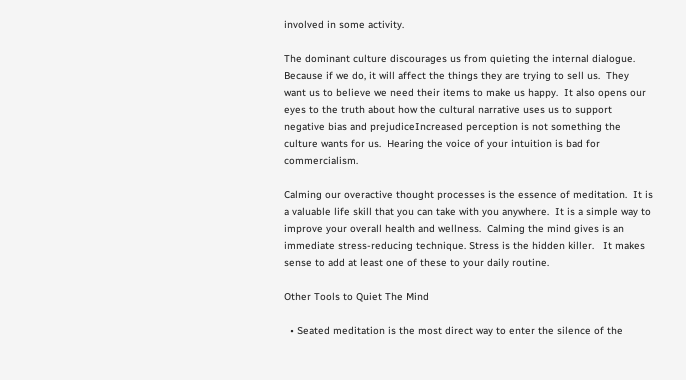involved in some activity.

The dominant culture discourages us from quieting the internal dialogue.  Because if we do, it will affect the things they are trying to sell us.  They want us to believe we need their items to make us happy.  It also opens our eyes to the truth about how the cultural narrative uses us to support negative bias and prejudiceIncreased perception is not something the culture wants for us.  Hearing the voice of your intuition is bad for commercialism.

Calming our overactive thought processes is the essence of meditation.  It is a valuable life skill that you can take with you anywhere.  It is a simple way to improve your overall health and wellness.  Calming the mind gives is an immediate stress-reducing technique. Stress is the hidden killer.   It makes sense to add at least one of these to your daily routine.

Other Tools to Quiet The Mind

  • Seated meditation is the most direct way to enter the silence of the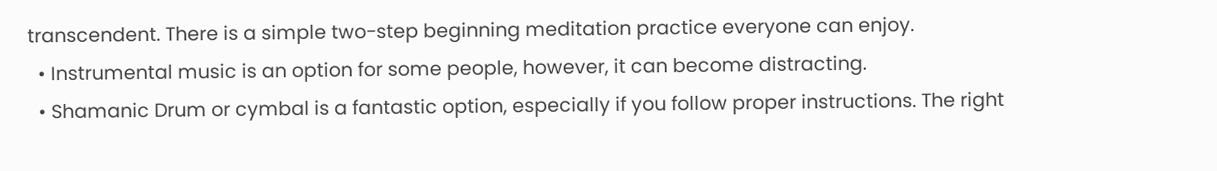transcendent. There is a simple two-step beginning meditation practice everyone can enjoy.
  • Instrumental music is an option for some people, however, it can become distracting.
  • Shamanic Drum or cymbal is a fantastic option, especially if you follow proper instructions. The right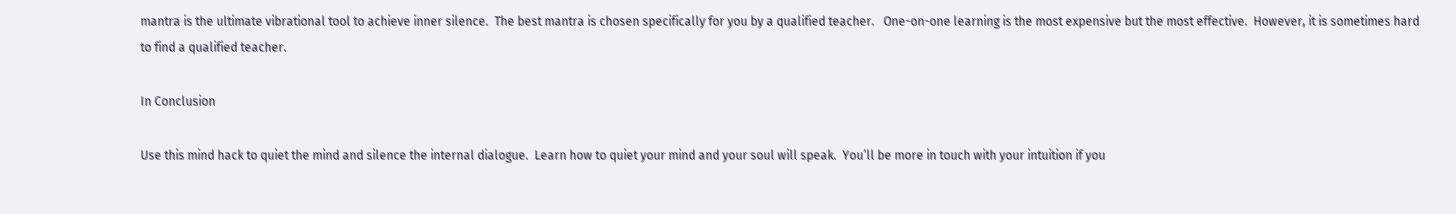mantra is the ultimate vibrational tool to achieve inner silence.  The best mantra is chosen specifically for you by a qualified teacher.   One-on-one learning is the most expensive but the most effective.  However, it is sometimes hard to find a qualified teacher.

In Conclusion

Use this mind hack to quiet the mind and silence the internal dialogue.  Learn how to quiet your mind and your soul will speak.  You’ll be more in touch with your intuition if you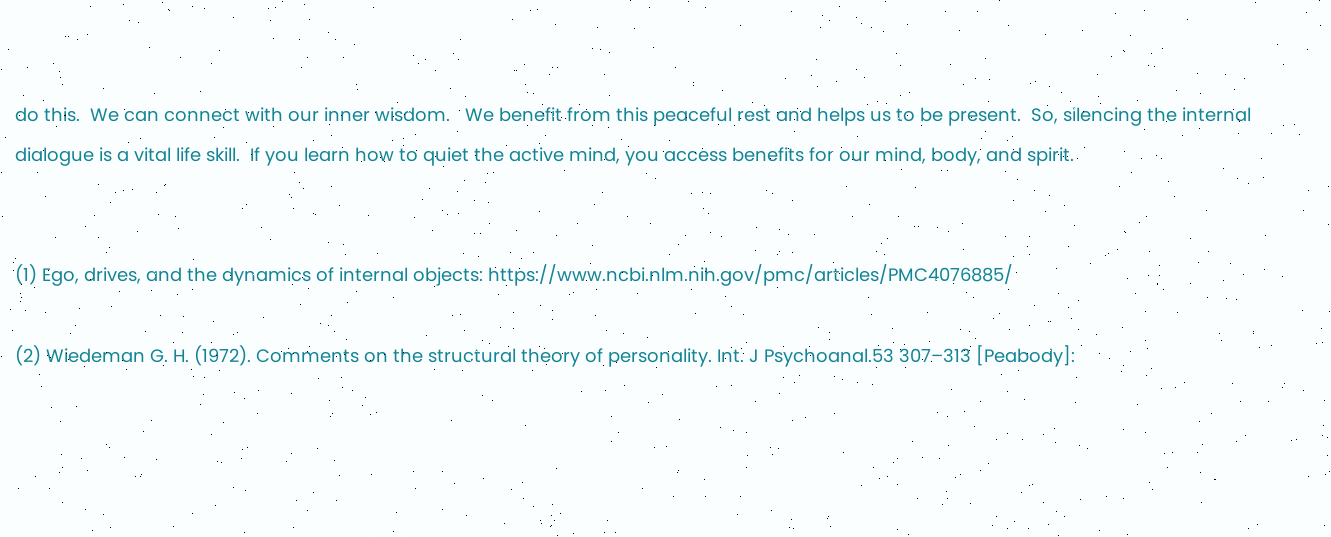do this.  We can connect with our inner wisdom.   We benefit from this peaceful rest and helps us to be present.  So, silencing the internal dialogue is a vital life skill.  If you learn how to quiet the active mind, you access benefits for our mind, body, and spirit.


(1) Ego, drives, and the dynamics of internal objects: https://www.ncbi.nlm.nih.gov/pmc/articles/PMC4076885/

(2) Wiedeman G. H. (1972). Comments on the structural theory of personality. Int. J Psychoanal.53 307–313 [Peabody]: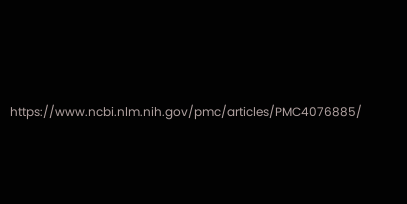https://www.ncbi.nlm.nih.gov/pmc/articles/PMC4076885/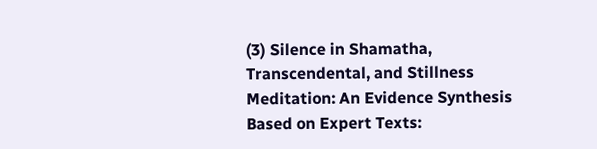(3) Silence in Shamatha, Transcendental, and Stillness Meditation: An Evidence Synthesis Based on Expert Texts: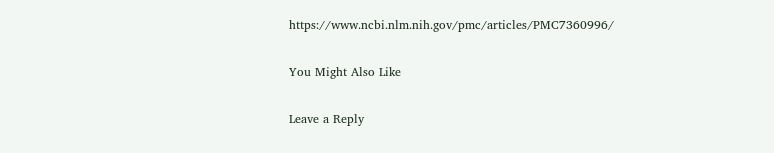https://www.ncbi.nlm.nih.gov/pmc/articles/PMC7360996/

You Might Also Like

Leave a Reply